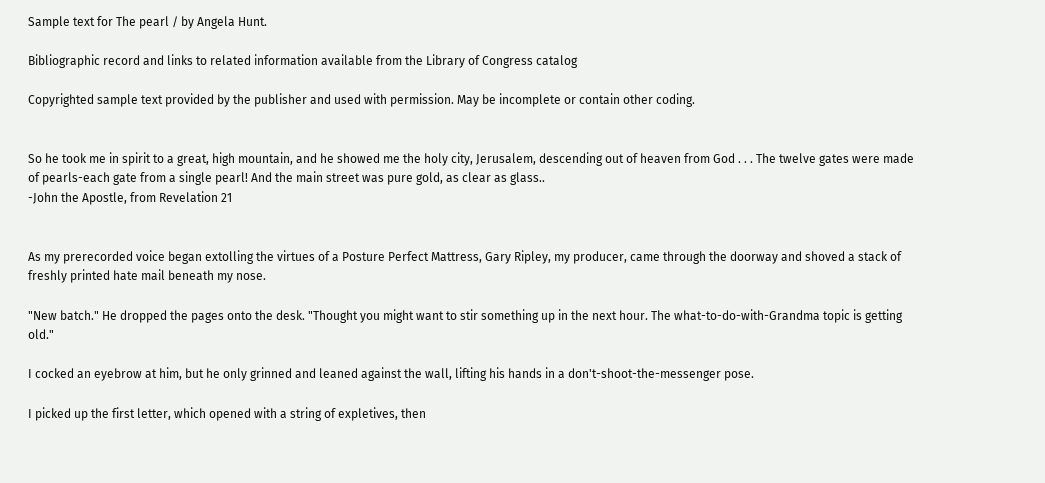Sample text for The pearl / by Angela Hunt.

Bibliographic record and links to related information available from the Library of Congress catalog

Copyrighted sample text provided by the publisher and used with permission. May be incomplete or contain other coding.


So he took me in spirit to a great, high mountain, and he showed me the holy city, Jerusalem, descending out of heaven from God . . . The twelve gates were made of pearls-each gate from a single pearl! And the main street was pure gold, as clear as glass..
-John the Apostle, from Revelation 21


As my prerecorded voice began extolling the virtues of a Posture Perfect Mattress, Gary Ripley, my producer, came through the doorway and shoved a stack of freshly printed hate mail beneath my nose.

"New batch." He dropped the pages onto the desk. "Thought you might want to stir something up in the next hour. The what-to-do-with-Grandma topic is getting old."

I cocked an eyebrow at him, but he only grinned and leaned against the wall, lifting his hands in a don't-shoot-the-messenger pose.

I picked up the first letter, which opened with a string of expletives, then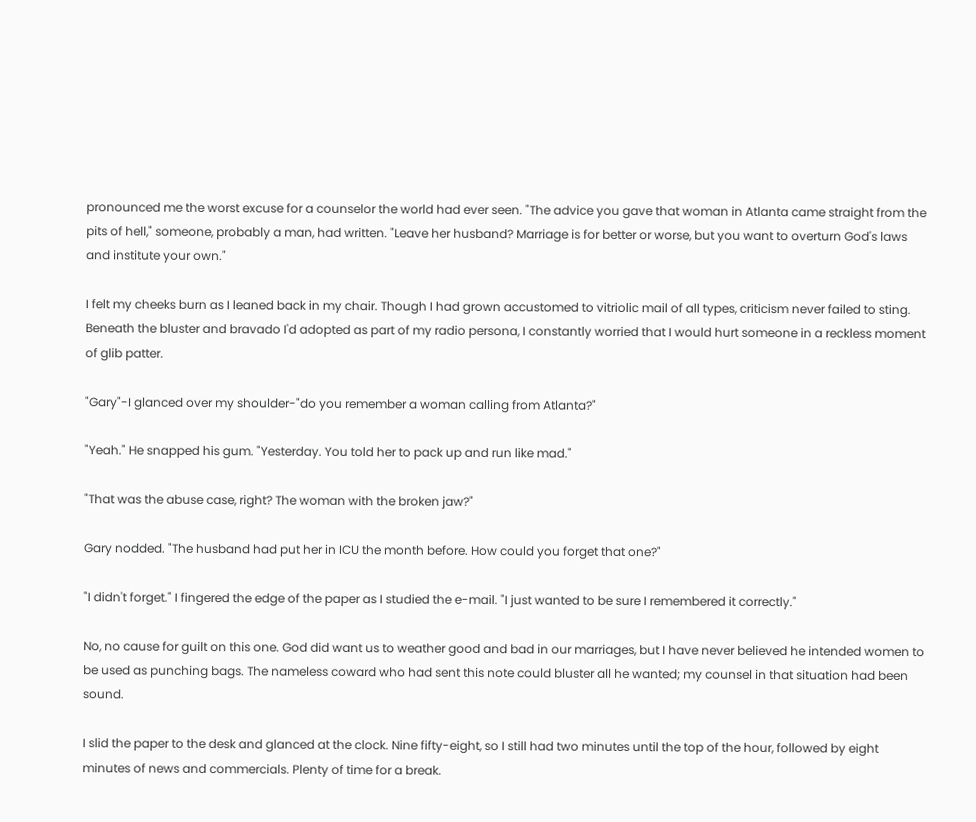pronounced me the worst excuse for a counselor the world had ever seen. "The advice you gave that woman in Atlanta came straight from the pits of hell," someone, probably a man, had written. "Leave her husband? Marriage is for better or worse, but you want to overturn God's laws and institute your own."

I felt my cheeks burn as I leaned back in my chair. Though I had grown accustomed to vitriolic mail of all types, criticism never failed to sting. Beneath the bluster and bravado I'd adopted as part of my radio persona, I constantly worried that I would hurt someone in a reckless moment of glib patter.

"Gary"-I glanced over my shoulder-"do you remember a woman calling from Atlanta?"

"Yeah." He snapped his gum. "Yesterday. You told her to pack up and run like mad."

"That was the abuse case, right? The woman with the broken jaw?"

Gary nodded. "The husband had put her in ICU the month before. How could you forget that one?"

"I didn't forget." I fingered the edge of the paper as I studied the e-mail. "I just wanted to be sure I remembered it correctly."

No, no cause for guilt on this one. God did want us to weather good and bad in our marriages, but I have never believed he intended women to be used as punching bags. The nameless coward who had sent this note could bluster all he wanted; my counsel in that situation had been sound.

I slid the paper to the desk and glanced at the clock. Nine fifty-eight, so I still had two minutes until the top of the hour, followed by eight minutes of news and commercials. Plenty of time for a break.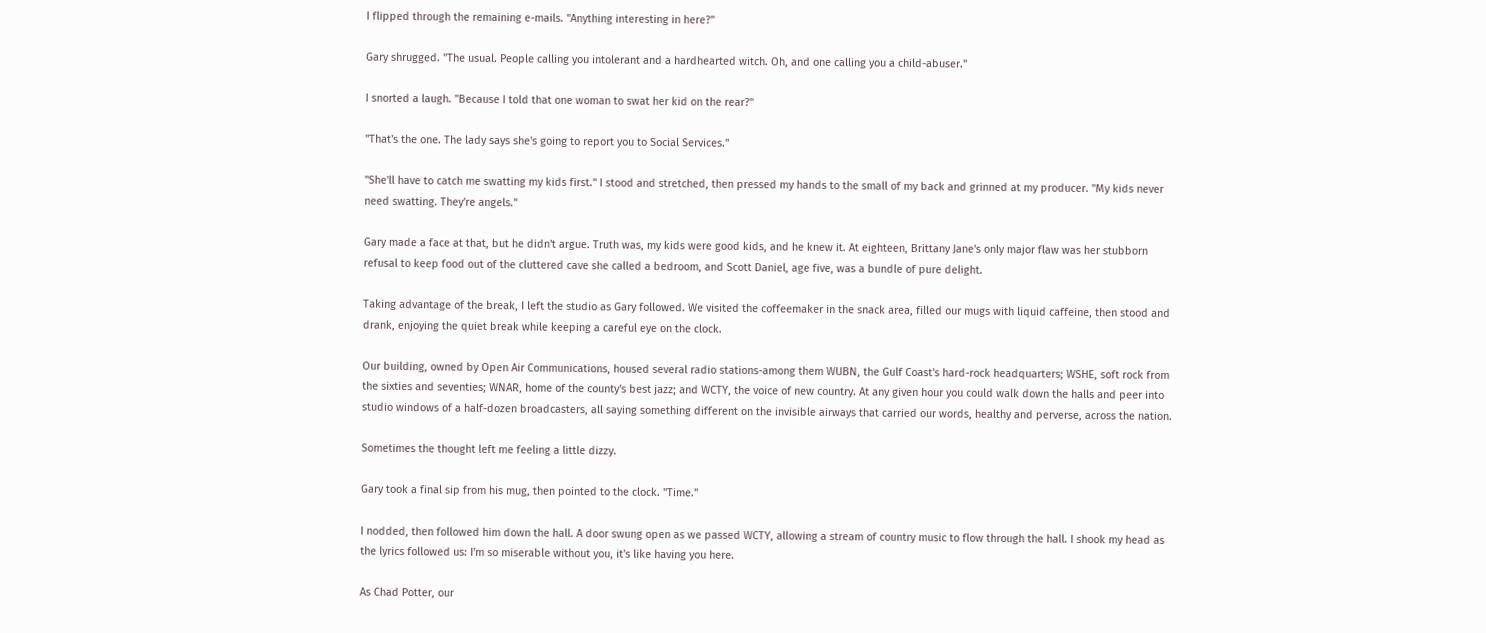I flipped through the remaining e-mails. "Anything interesting in here?"

Gary shrugged. "The usual. People calling you intolerant and a hardhearted witch. Oh, and one calling you a child-abuser."

I snorted a laugh. "Because I told that one woman to swat her kid on the rear?"

"That's the one. The lady says she's going to report you to Social Services."

"She'll have to catch me swatting my kids first." I stood and stretched, then pressed my hands to the small of my back and grinned at my producer. "My kids never need swatting. They're angels."

Gary made a face at that, but he didn't argue. Truth was, my kids were good kids, and he knew it. At eighteen, Brittany Jane's only major flaw was her stubborn refusal to keep food out of the cluttered cave she called a bedroom, and Scott Daniel, age five, was a bundle of pure delight.

Taking advantage of the break, I left the studio as Gary followed. We visited the coffeemaker in the snack area, filled our mugs with liquid caffeine, then stood and drank, enjoying the quiet break while keeping a careful eye on the clock.

Our building, owned by Open Air Communications, housed several radio stations-among them WUBN, the Gulf Coast's hard-rock headquarters; WSHE, soft rock from the sixties and seventies; WNAR, home of the county's best jazz; and WCTY, the voice of new country. At any given hour you could walk down the halls and peer into studio windows of a half-dozen broadcasters, all saying something different on the invisible airways that carried our words, healthy and perverse, across the nation.

Sometimes the thought left me feeling a little dizzy.

Gary took a final sip from his mug, then pointed to the clock. "Time."

I nodded, then followed him down the hall. A door swung open as we passed WCTY, allowing a stream of country music to flow through the hall. I shook my head as the lyrics followed us: I'm so miserable without you, it's like having you here.

As Chad Potter, our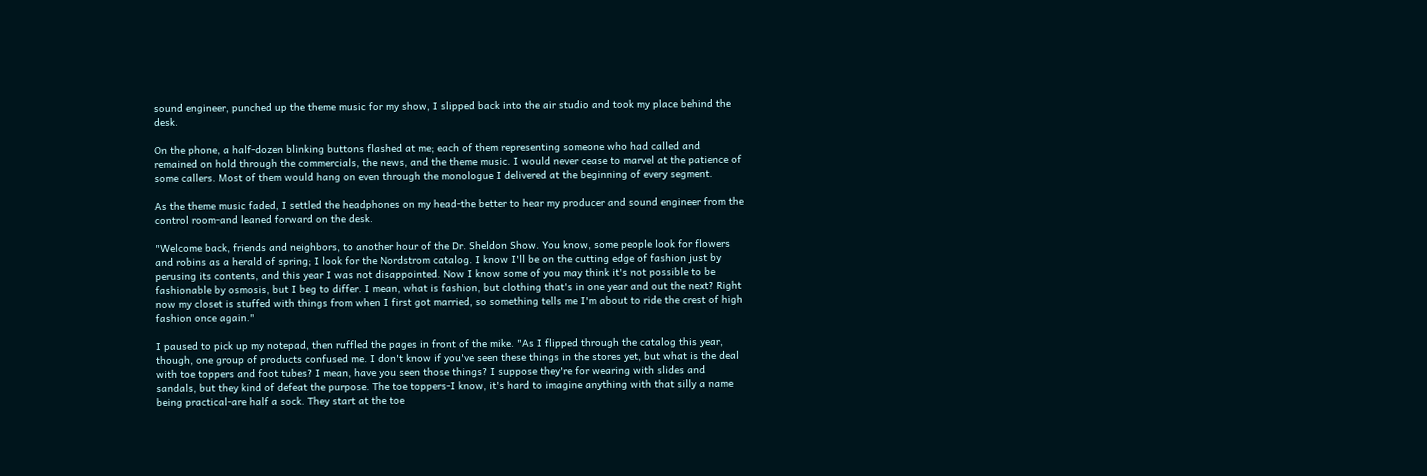sound engineer, punched up the theme music for my show, I slipped back into the air studio and took my place behind the desk.

On the phone, a half-dozen blinking buttons flashed at me; each of them representing someone who had called and remained on hold through the commercials, the news, and the theme music. I would never cease to marvel at the patience of some callers. Most of them would hang on even through the monologue I delivered at the beginning of every segment.

As the theme music faded, I settled the headphones on my head-the better to hear my producer and sound engineer from the control room-and leaned forward on the desk.

"Welcome back, friends and neighbors, to another hour of the Dr. Sheldon Show. You know, some people look for flowers and robins as a herald of spring; I look for the Nordstrom catalog. I know I'll be on the cutting edge of fashion just by perusing its contents, and this year I was not disappointed. Now I know some of you may think it's not possible to be fashionable by osmosis, but I beg to differ. I mean, what is fashion, but clothing that's in one year and out the next? Right now my closet is stuffed with things from when I first got married, so something tells me I'm about to ride the crest of high fashion once again."

I paused to pick up my notepad, then ruffled the pages in front of the mike. "As I flipped through the catalog this year, though, one group of products confused me. I don't know if you've seen these things in the stores yet, but what is the deal with toe toppers and foot tubes? I mean, have you seen those things? I suppose they're for wearing with slides and sandals, but they kind of defeat the purpose. The toe toppers-I know, it's hard to imagine anything with that silly a name being practical-are half a sock. They start at the toe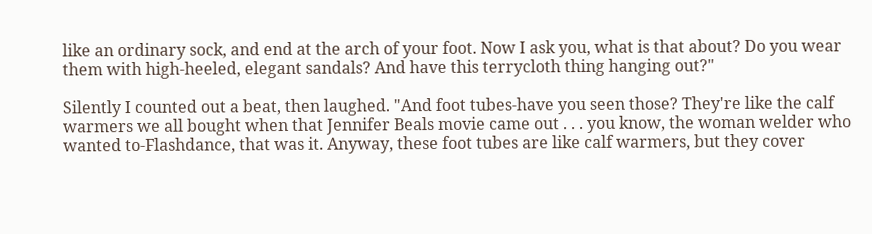like an ordinary sock, and end at the arch of your foot. Now I ask you, what is that about? Do you wear them with high-heeled, elegant sandals? And have this terrycloth thing hanging out?"

Silently I counted out a beat, then laughed. "And foot tubes-have you seen those? They're like the calf warmers we all bought when that Jennifer Beals movie came out . . . you know, the woman welder who wanted to-Flashdance, that was it. Anyway, these foot tubes are like calf warmers, but they cover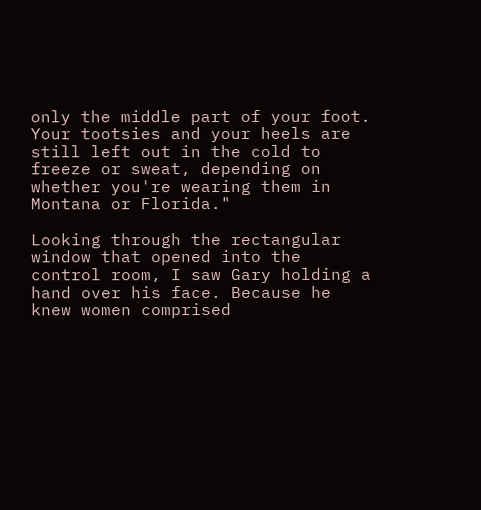only the middle part of your foot. Your tootsies and your heels are still left out in the cold to freeze or sweat, depending on whether you're wearing them in Montana or Florida."

Looking through the rectangular window that opened into the control room, I saw Gary holding a hand over his face. Because he knew women comprised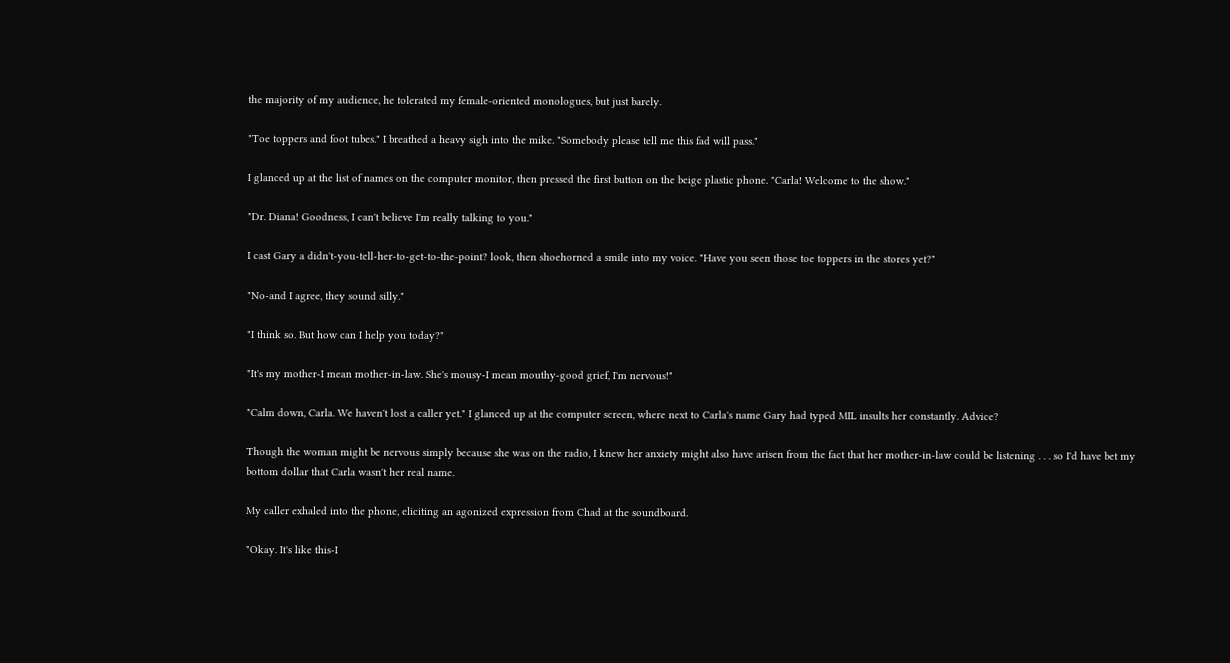the majority of my audience, he tolerated my female-oriented monologues, but just barely.

"Toe toppers and foot tubes." I breathed a heavy sigh into the mike. "Somebody please tell me this fad will pass."

I glanced up at the list of names on the computer monitor, then pressed the first button on the beige plastic phone. "Carla! Welcome to the show."

"Dr. Diana! Goodness, I can't believe I'm really talking to you."

I cast Gary a didn't-you-tell-her-to-get-to-the-point? look, then shoehorned a smile into my voice. "Have you seen those toe toppers in the stores yet?"

"No-and I agree, they sound silly."

"I think so. But how can I help you today?"

"It's my mother-I mean mother-in-law. She's mousy-I mean mouthy-good grief, I'm nervous!"

"Calm down, Carla. We haven't lost a caller yet." I glanced up at the computer screen, where next to Carla's name Gary had typed MIL insults her constantly. Advice?

Though the woman might be nervous simply because she was on the radio, I knew her anxiety might also have arisen from the fact that her mother-in-law could be listening . . . so I'd have bet my bottom dollar that Carla wasn't her real name.

My caller exhaled into the phone, eliciting an agonized expression from Chad at the soundboard.

"Okay. It's like this-I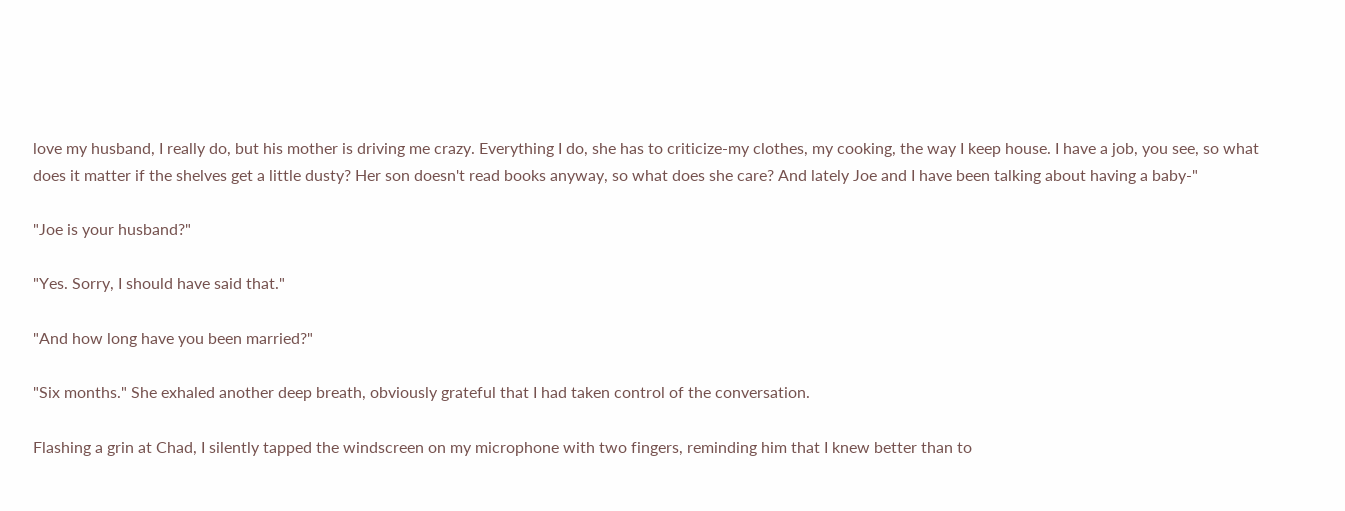love my husband, I really do, but his mother is driving me crazy. Everything I do, she has to criticize-my clothes, my cooking, the way I keep house. I have a job, you see, so what does it matter if the shelves get a little dusty? Her son doesn't read books anyway, so what does she care? And lately Joe and I have been talking about having a baby-"

"Joe is your husband?"

"Yes. Sorry, I should have said that."

"And how long have you been married?"

"Six months." She exhaled another deep breath, obviously grateful that I had taken control of the conversation.

Flashing a grin at Chad, I silently tapped the windscreen on my microphone with two fingers, reminding him that I knew better than to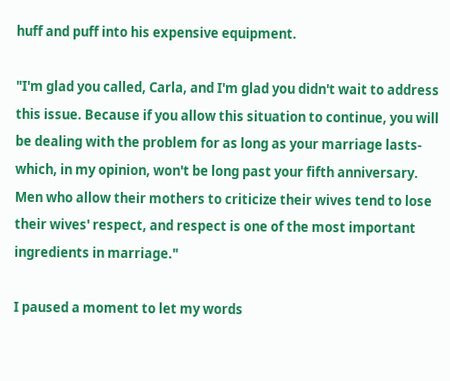huff and puff into his expensive equipment.

"I'm glad you called, Carla, and I'm glad you didn't wait to address this issue. Because if you allow this situation to continue, you will be dealing with the problem for as long as your marriage lasts-which, in my opinion, won't be long past your fifth anniversary. Men who allow their mothers to criticize their wives tend to lose their wives' respect, and respect is one of the most important ingredients in marriage."

I paused a moment to let my words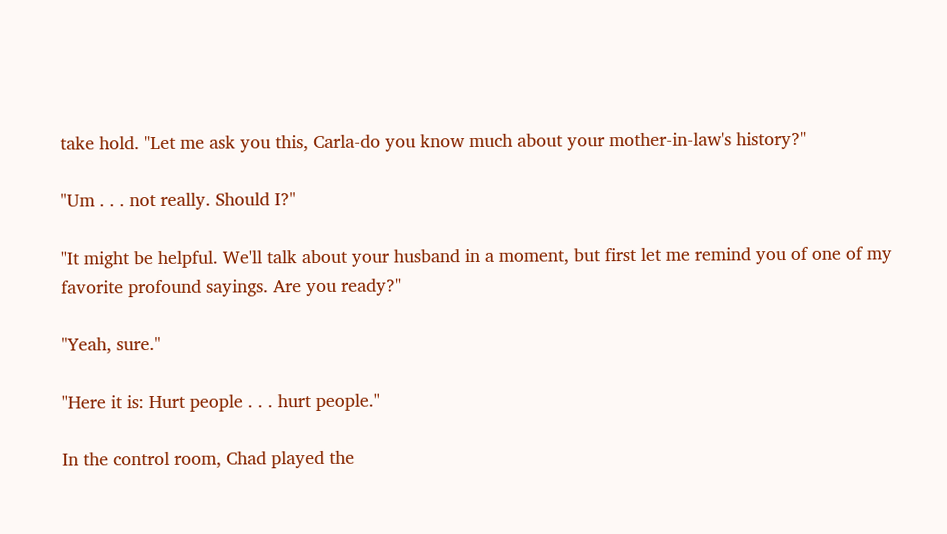take hold. "Let me ask you this, Carla-do you know much about your mother-in-law's history?"

"Um . . . not really. Should I?"

"It might be helpful. We'll talk about your husband in a moment, but first let me remind you of one of my favorite profound sayings. Are you ready?"

"Yeah, sure."

"Here it is: Hurt people . . . hurt people."

In the control room, Chad played the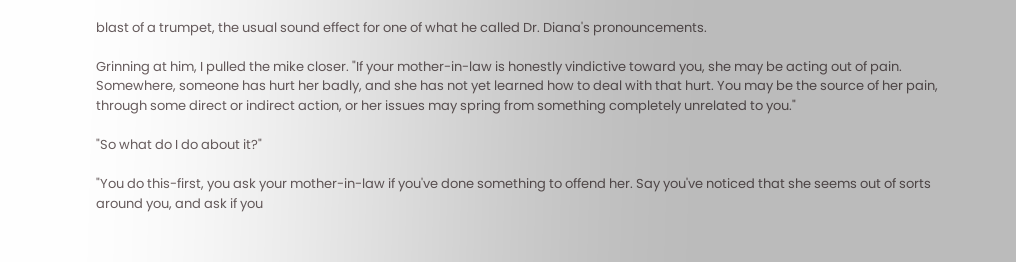blast of a trumpet, the usual sound effect for one of what he called Dr. Diana's pronouncements.

Grinning at him, I pulled the mike closer. "If your mother-in-law is honestly vindictive toward you, she may be acting out of pain. Somewhere, someone has hurt her badly, and she has not yet learned how to deal with that hurt. You may be the source of her pain, through some direct or indirect action, or her issues may spring from something completely unrelated to you."

"So what do I do about it?"

"You do this-first, you ask your mother-in-law if you've done something to offend her. Say you've noticed that she seems out of sorts around you, and ask if you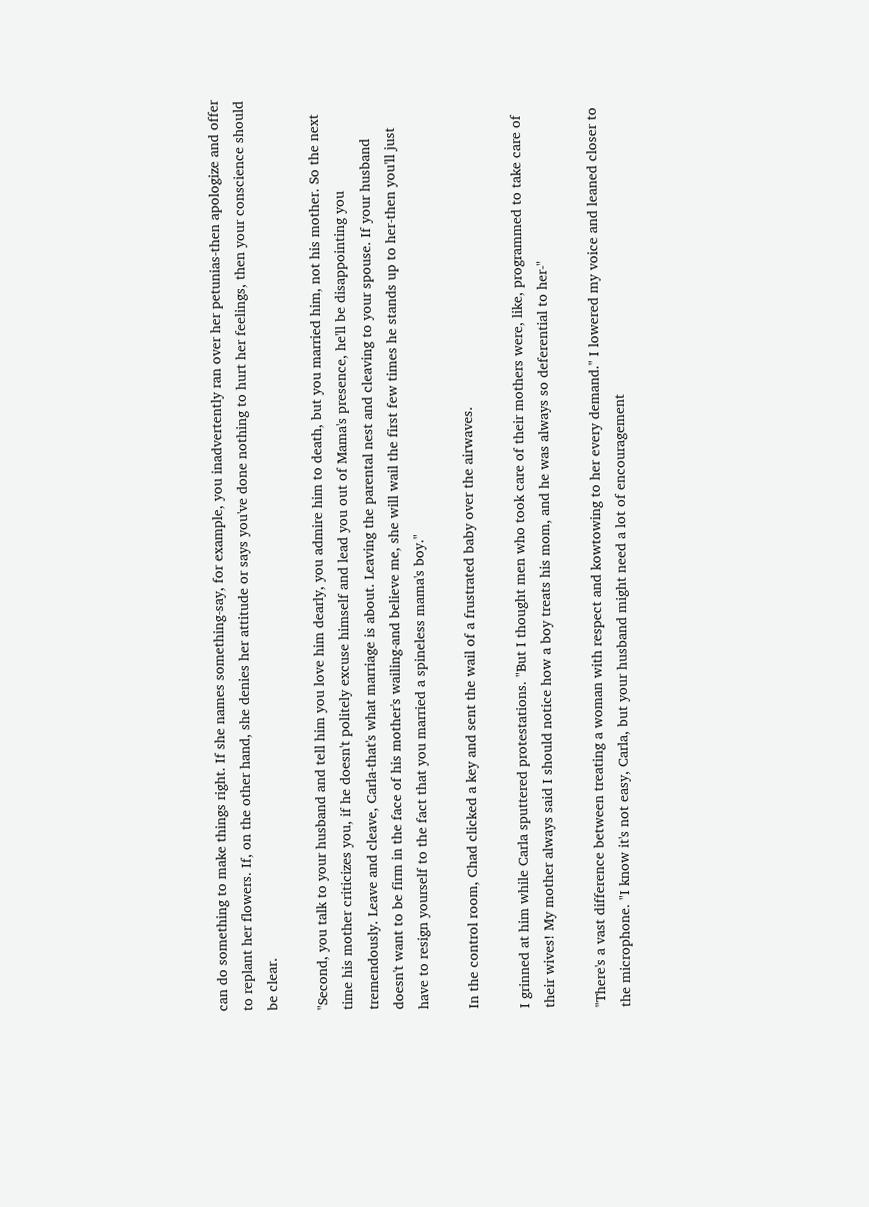can do something to make things right. If she names something-say, for example, you inadvertently ran over her petunias-then apologize and offer to replant her flowers. If, on the other hand, she denies her attitude or says you've done nothing to hurt her feelings, then your conscience should be clear.

"Second, you talk to your husband and tell him you love him dearly, you admire him to death, but you married him, not his mother. So the next time his mother criticizes you, if he doesn't politely excuse himself and lead you out of Mama's presence, he'll be disappointing you tremendously. Leave and cleave, Carla-that's what marriage is about. Leaving the parental nest and cleaving to your spouse. If your husband doesn't want to be firm in the face of his mother's wailing-and believe me, she will wail the first few times he stands up to her-then you'll just have to resign yourself to the fact that you married a spineless mama's boy."

In the control room, Chad clicked a key and sent the wail of a frustrated baby over the airwaves.

I grinned at him while Carla sputtered protestations. "But I thought men who took care of their mothers were, like, programmed to take care of their wives! My mother always said I should notice how a boy treats his mom, and he was always so deferential to her-"

"There's a vast difference between treating a woman with respect and kowtowing to her every demand." I lowered my voice and leaned closer to the microphone. "I know it's not easy, Carla, but your husband might need a lot of encouragement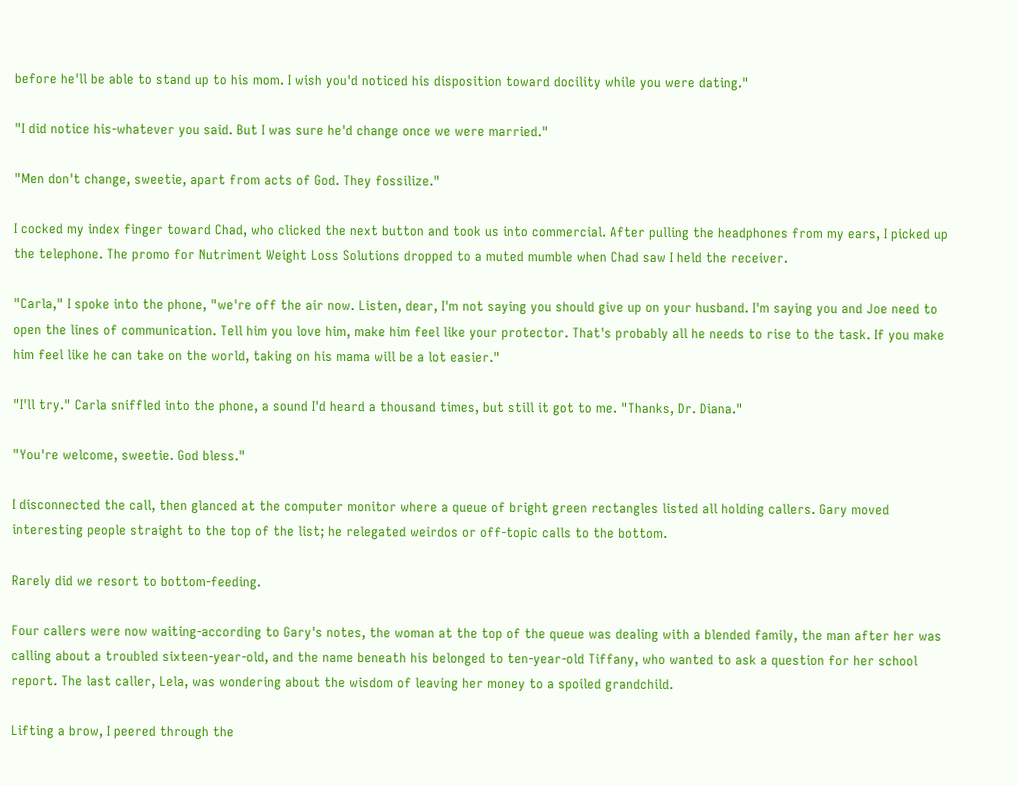before he'll be able to stand up to his mom. I wish you'd noticed his disposition toward docility while you were dating."

"I did notice his-whatever you said. But I was sure he'd change once we were married."

"Men don't change, sweetie, apart from acts of God. They fossilize."

I cocked my index finger toward Chad, who clicked the next button and took us into commercial. After pulling the headphones from my ears, I picked up the telephone. The promo for Nutriment Weight Loss Solutions dropped to a muted mumble when Chad saw I held the receiver.

"Carla," I spoke into the phone, "we're off the air now. Listen, dear, I'm not saying you should give up on your husband. I'm saying you and Joe need to open the lines of communication. Tell him you love him, make him feel like your protector. That's probably all he needs to rise to the task. If you make him feel like he can take on the world, taking on his mama will be a lot easier."

"I'll try." Carla sniffled into the phone, a sound I'd heard a thousand times, but still it got to me. "Thanks, Dr. Diana."

"You're welcome, sweetie. God bless."

I disconnected the call, then glanced at the computer monitor where a queue of bright green rectangles listed all holding callers. Gary moved interesting people straight to the top of the list; he relegated weirdos or off-topic calls to the bottom.

Rarely did we resort to bottom-feeding.

Four callers were now waiting-according to Gary's notes, the woman at the top of the queue was dealing with a blended family, the man after her was calling about a troubled sixteen-year-old, and the name beneath his belonged to ten-year-old Tiffany, who wanted to ask a question for her school report. The last caller, Lela, was wondering about the wisdom of leaving her money to a spoiled grandchild.

Lifting a brow, I peered through the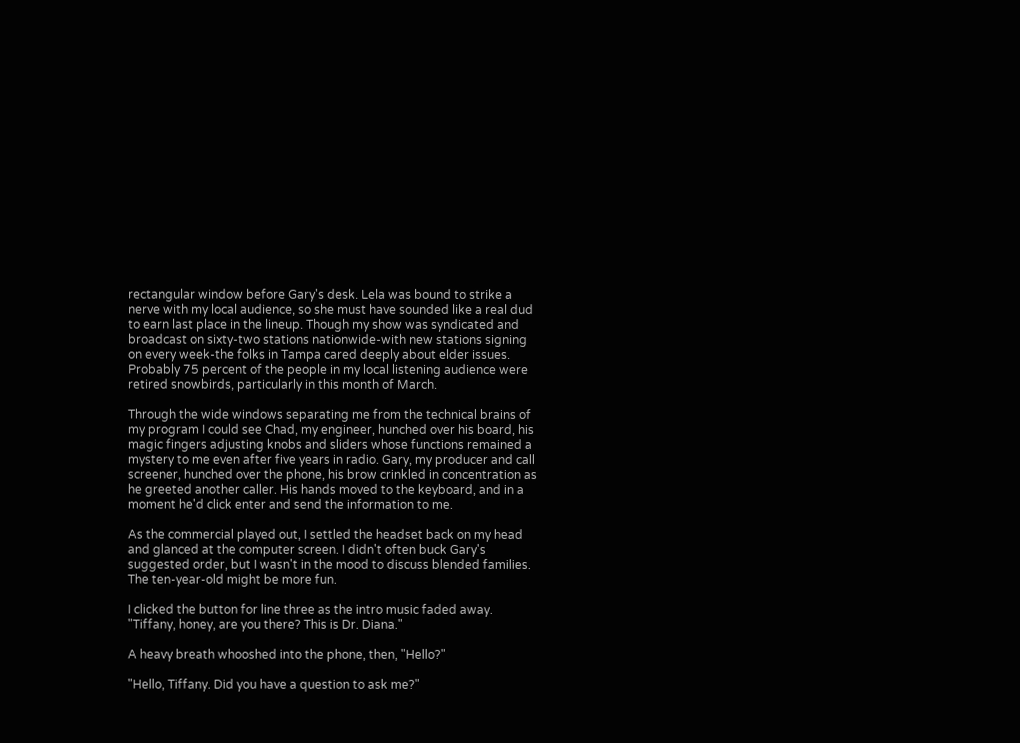rectangular window before Gary's desk. Lela was bound to strike a nerve with my local audience, so she must have sounded like a real dud to earn last place in the lineup. Though my show was syndicated and broadcast on sixty-two stations nationwide-with new stations signing on every week-the folks in Tampa cared deeply about elder issues. Probably 75 percent of the people in my local listening audience were retired snowbirds, particularly in this month of March.

Through the wide windows separating me from the technical brains of my program I could see Chad, my engineer, hunched over his board, his magic fingers adjusting knobs and sliders whose functions remained a mystery to me even after five years in radio. Gary, my producer and call screener, hunched over the phone, his brow crinkled in concentration as he greeted another caller. His hands moved to the keyboard, and in a moment he'd click enter and send the information to me.

As the commercial played out, I settled the headset back on my head and glanced at the computer screen. I didn't often buck Gary's suggested order, but I wasn't in the mood to discuss blended families. The ten-year-old might be more fun.

I clicked the button for line three as the intro music faded away. "Tiffany, honey, are you there? This is Dr. Diana."

A heavy breath whooshed into the phone, then, "Hello?"

"Hello, Tiffany. Did you have a question to ask me?"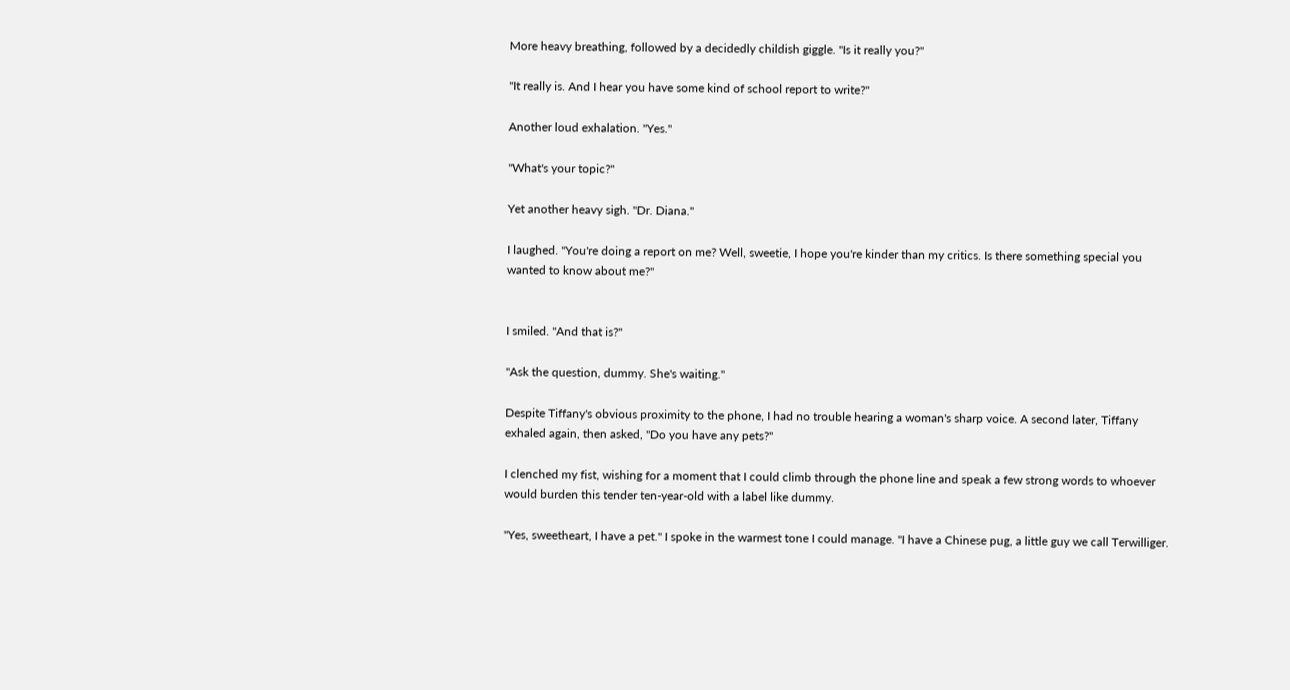More heavy breathing, followed by a decidedly childish giggle. "Is it really you?"

"It really is. And I hear you have some kind of school report to write?"

Another loud exhalation. "Yes."

"What's your topic?"

Yet another heavy sigh. "Dr. Diana."

I laughed. "You're doing a report on me? Well, sweetie, I hope you're kinder than my critics. Is there something special you wanted to know about me?"


I smiled. "And that is?"

"Ask the question, dummy. She's waiting."

Despite Tiffany's obvious proximity to the phone, I had no trouble hearing a woman's sharp voice. A second later, Tiffany exhaled again, then asked, "Do you have any pets?"

I clenched my fist, wishing for a moment that I could climb through the phone line and speak a few strong words to whoever would burden this tender ten-year-old with a label like dummy.

"Yes, sweetheart, I have a pet." I spoke in the warmest tone I could manage. "I have a Chinese pug, a little guy we call Terwilliger.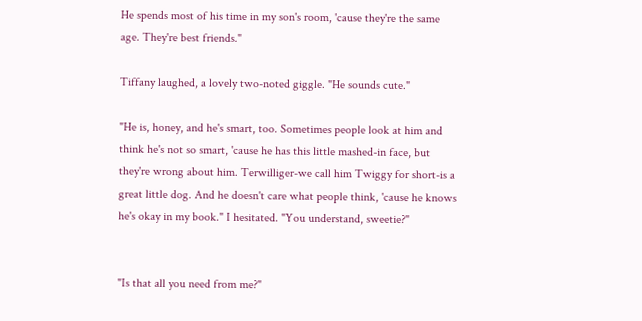He spends most of his time in my son's room, 'cause they're the same age. They're best friends."

Tiffany laughed, a lovely two-noted giggle. "He sounds cute."

"He is, honey, and he's smart, too. Sometimes people look at him and think he's not so smart, 'cause he has this little mashed-in face, but they're wrong about him. Terwilliger-we call him Twiggy for short-is a great little dog. And he doesn't care what people think, 'cause he knows he's okay in my book." I hesitated. "You understand, sweetie?"


"Is that all you need from me?"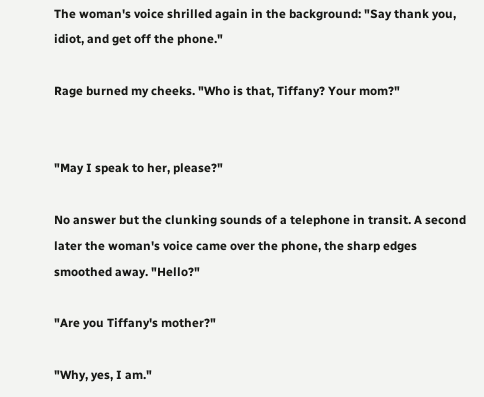The woman's voice shrilled again in the background: "Say thank you, idiot, and get off the phone."

Rage burned my cheeks. "Who is that, Tiffany? Your mom?"


"May I speak to her, please?"

No answer but the clunking sounds of a telephone in transit. A second later the woman's voice came over the phone, the sharp edges smoothed away. "Hello?"

"Are you Tiffany's mother?"

"Why, yes, I am."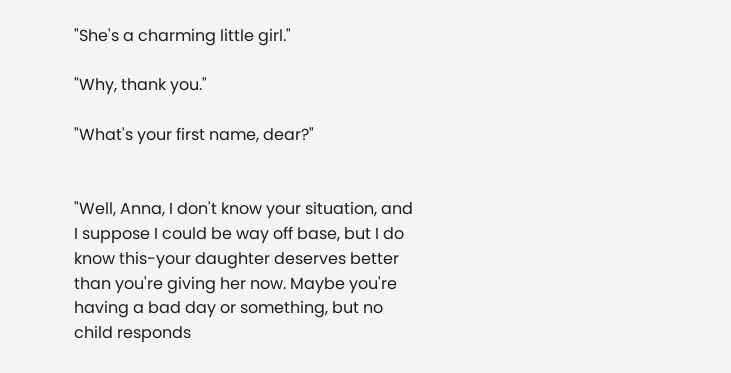"She's a charming little girl."

"Why, thank you."

"What's your first name, dear?"


"Well, Anna, I don't know your situation, and I suppose I could be way off base, but I do know this-your daughter deserves better than you're giving her now. Maybe you're having a bad day or something, but no child responds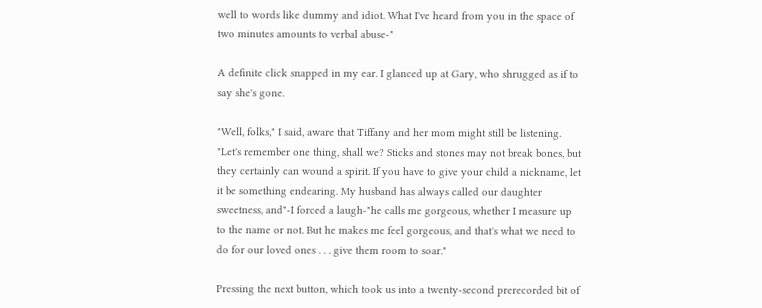well to words like dummy and idiot. What I've heard from you in the space of two minutes amounts to verbal abuse-"

A definite click snapped in my ear. I glanced up at Gary, who shrugged as if to say she's gone.

"Well, folks," I said, aware that Tiffany and her mom might still be listening. "Let's remember one thing, shall we? Sticks and stones may not break bones, but they certainly can wound a spirit. If you have to give your child a nickname, let it be something endearing. My husband has always called our daughter sweetness, and"-I forced a laugh-"he calls me gorgeous, whether I measure up to the name or not. But he makes me feel gorgeous, and that's what we need to do for our loved ones . . . give them room to soar."

Pressing the next button, which took us into a twenty-second prerecorded bit of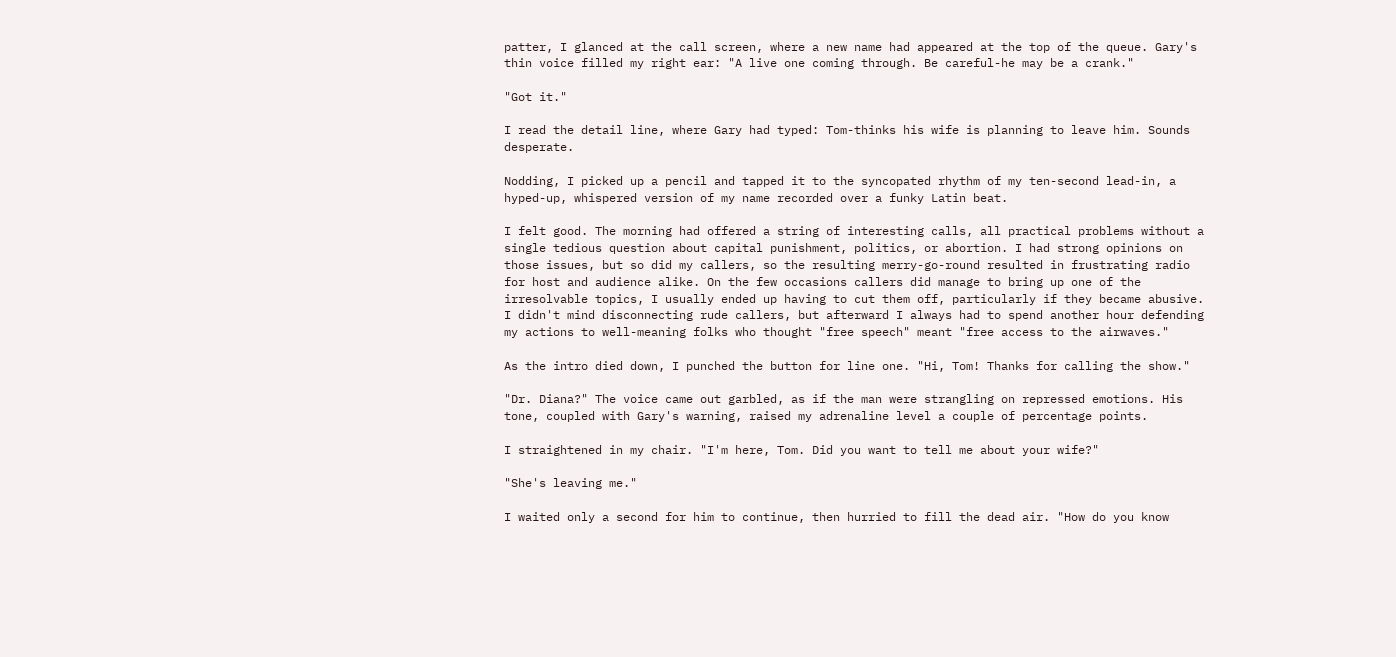patter, I glanced at the call screen, where a new name had appeared at the top of the queue. Gary's thin voice filled my right ear: "A live one coming through. Be careful-he may be a crank."

"Got it."

I read the detail line, where Gary had typed: Tom-thinks his wife is planning to leave him. Sounds desperate.

Nodding, I picked up a pencil and tapped it to the syncopated rhythm of my ten-second lead-in, a hyped-up, whispered version of my name recorded over a funky Latin beat.

I felt good. The morning had offered a string of interesting calls, all practical problems without a single tedious question about capital punishment, politics, or abortion. I had strong opinions on those issues, but so did my callers, so the resulting merry-go-round resulted in frustrating radio for host and audience alike. On the few occasions callers did manage to bring up one of the irresolvable topics, I usually ended up having to cut them off, particularly if they became abusive. I didn't mind disconnecting rude callers, but afterward I always had to spend another hour defending my actions to well-meaning folks who thought "free speech" meant "free access to the airwaves."

As the intro died down, I punched the button for line one. "Hi, Tom! Thanks for calling the show."

"Dr. Diana?" The voice came out garbled, as if the man were strangling on repressed emotions. His tone, coupled with Gary's warning, raised my adrenaline level a couple of percentage points.

I straightened in my chair. "I'm here, Tom. Did you want to tell me about your wife?"

"She's leaving me."

I waited only a second for him to continue, then hurried to fill the dead air. "How do you know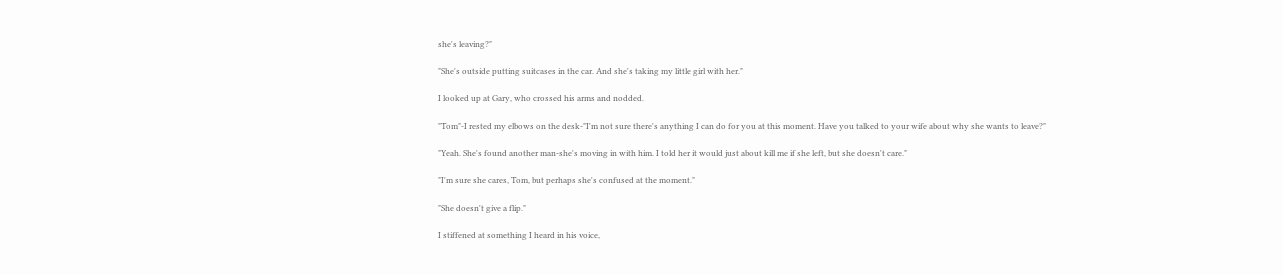she's leaving?"

"She's outside putting suitcases in the car. And she's taking my little girl with her."

I looked up at Gary, who crossed his arms and nodded.

"Tom"-I rested my elbows on the desk-"I'm not sure there's anything I can do for you at this moment. Have you talked to your wife about why she wants to leave?"

"Yeah. She's found another man-she's moving in with him. I told her it would just about kill me if she left, but she doesn't care."

"I'm sure she cares, Tom, but perhaps she's confused at the moment."

"She doesn't give a flip."

I stiffened at something I heard in his voice,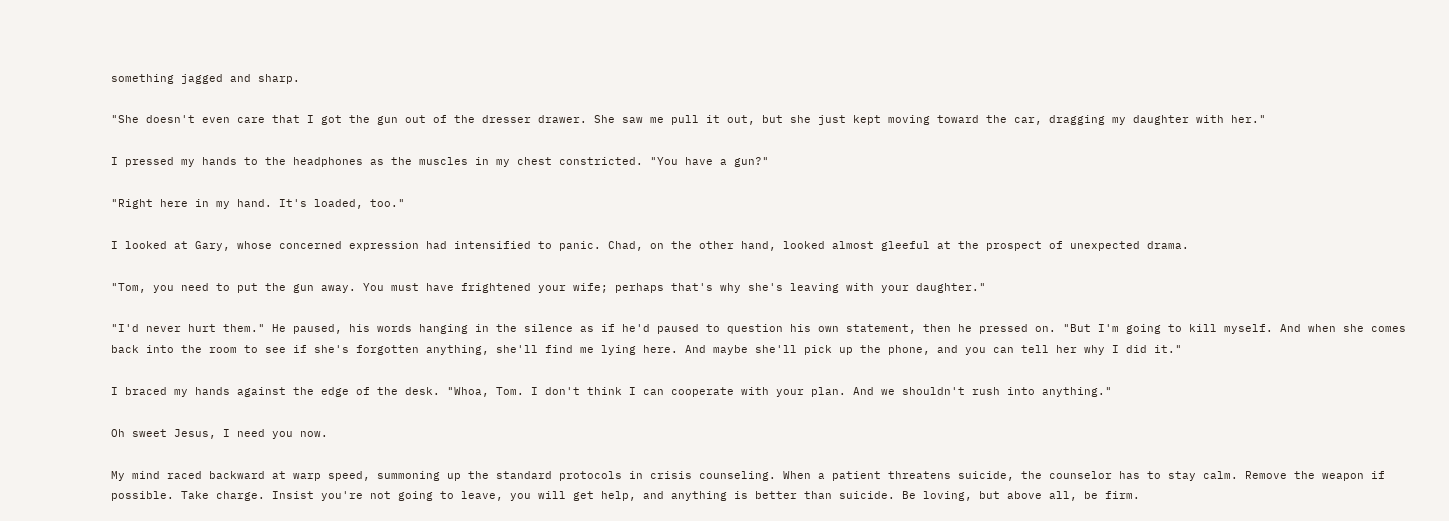something jagged and sharp.

"She doesn't even care that I got the gun out of the dresser drawer. She saw me pull it out, but she just kept moving toward the car, dragging my daughter with her."

I pressed my hands to the headphones as the muscles in my chest constricted. "You have a gun?"

"Right here in my hand. It's loaded, too."

I looked at Gary, whose concerned expression had intensified to panic. Chad, on the other hand, looked almost gleeful at the prospect of unexpected drama.

"Tom, you need to put the gun away. You must have frightened your wife; perhaps that's why she's leaving with your daughter."

"I'd never hurt them." He paused, his words hanging in the silence as if he'd paused to question his own statement, then he pressed on. "But I'm going to kill myself. And when she comes back into the room to see if she's forgotten anything, she'll find me lying here. And maybe she'll pick up the phone, and you can tell her why I did it."

I braced my hands against the edge of the desk. "Whoa, Tom. I don't think I can cooperate with your plan. And we shouldn't rush into anything."

Oh sweet Jesus, I need you now.

My mind raced backward at warp speed, summoning up the standard protocols in crisis counseling. When a patient threatens suicide, the counselor has to stay calm. Remove the weapon if possible. Take charge. Insist you're not going to leave, you will get help, and anything is better than suicide. Be loving, but above all, be firm.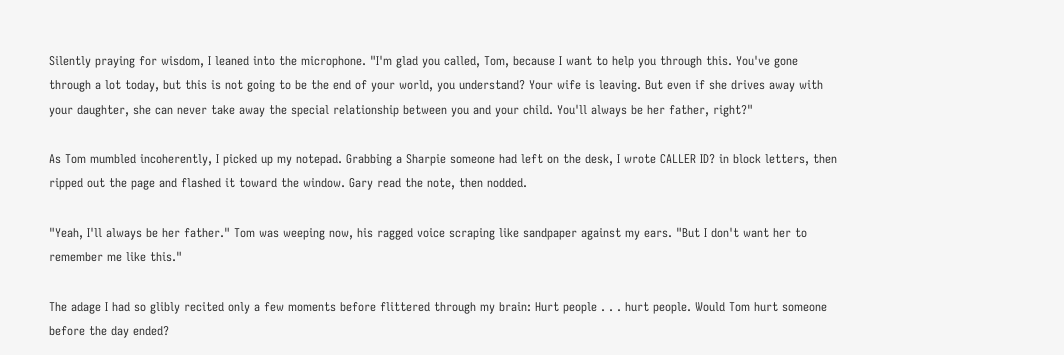Silently praying for wisdom, I leaned into the microphone. "I'm glad you called, Tom, because I want to help you through this. You've gone through a lot today, but this is not going to be the end of your world, you understand? Your wife is leaving. But even if she drives away with your daughter, she can never take away the special relationship between you and your child. You'll always be her father, right?"

As Tom mumbled incoherently, I picked up my notepad. Grabbing a Sharpie someone had left on the desk, I wrote CALLER ID? in block letters, then ripped out the page and flashed it toward the window. Gary read the note, then nodded.

"Yeah, I'll always be her father." Tom was weeping now, his ragged voice scraping like sandpaper against my ears. "But I don't want her to remember me like this."

The adage I had so glibly recited only a few moments before flittered through my brain: Hurt people . . . hurt people. Would Tom hurt someone before the day ended?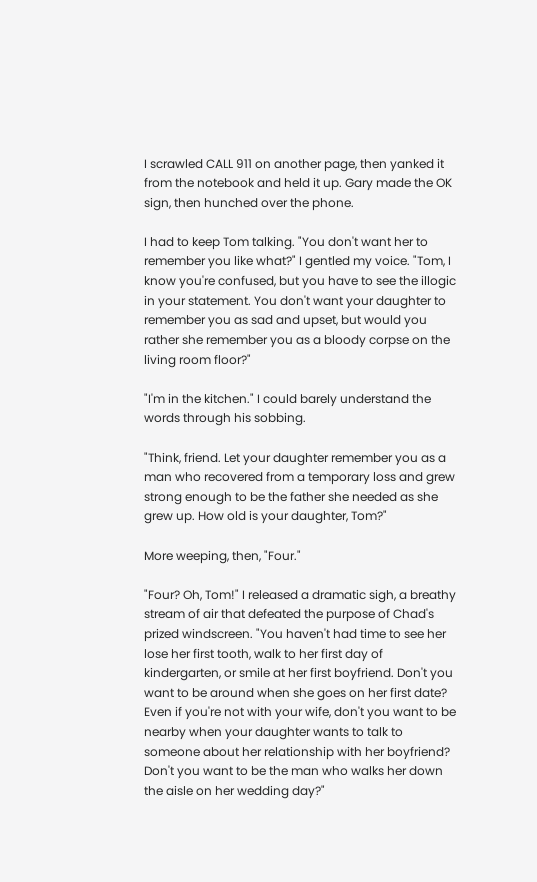I scrawled CALL 911 on another page, then yanked it from the notebook and held it up. Gary made the OK sign, then hunched over the phone.

I had to keep Tom talking. "You don't want her to remember you like what?" I gentled my voice. "Tom, I know you're confused, but you have to see the illogic in your statement. You don't want your daughter to remember you as sad and upset, but would you rather she remember you as a bloody corpse on the living room floor?"

"I'm in the kitchen." I could barely understand the words through his sobbing.

"Think, friend. Let your daughter remember you as a man who recovered from a temporary loss and grew strong enough to be the father she needed as she grew up. How old is your daughter, Tom?"

More weeping, then, "Four."

"Four? Oh, Tom!" I released a dramatic sigh, a breathy stream of air that defeated the purpose of Chad's prized windscreen. "You haven't had time to see her lose her first tooth, walk to her first day of kindergarten, or smile at her first boyfriend. Don't you want to be around when she goes on her first date? Even if you're not with your wife, don't you want to be nearby when your daughter wants to talk to someone about her relationship with her boyfriend? Don't you want to be the man who walks her down the aisle on her wedding day?"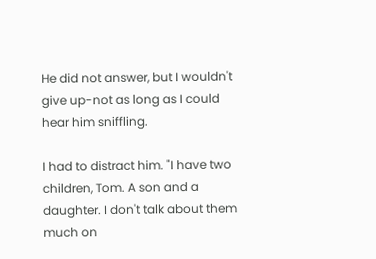He did not answer, but I wouldn't give up-not as long as I could hear him sniffling.

I had to distract him. "I have two children, Tom. A son and a daughter. I don't talk about them much on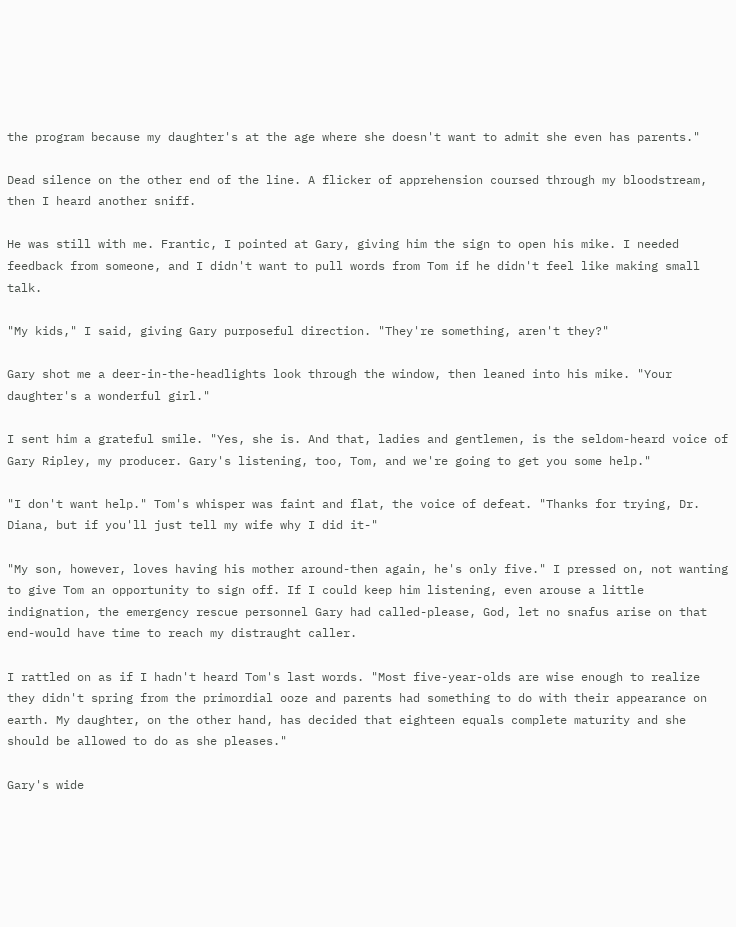the program because my daughter's at the age where she doesn't want to admit she even has parents."

Dead silence on the other end of the line. A flicker of apprehension coursed through my bloodstream, then I heard another sniff.

He was still with me. Frantic, I pointed at Gary, giving him the sign to open his mike. I needed feedback from someone, and I didn't want to pull words from Tom if he didn't feel like making small talk.

"My kids," I said, giving Gary purposeful direction. "They're something, aren't they?"

Gary shot me a deer-in-the-headlights look through the window, then leaned into his mike. "Your daughter's a wonderful girl."

I sent him a grateful smile. "Yes, she is. And that, ladies and gentlemen, is the seldom-heard voice of Gary Ripley, my producer. Gary's listening, too, Tom, and we're going to get you some help."

"I don't want help." Tom's whisper was faint and flat, the voice of defeat. "Thanks for trying, Dr. Diana, but if you'll just tell my wife why I did it-"

"My son, however, loves having his mother around-then again, he's only five." I pressed on, not wanting to give Tom an opportunity to sign off. If I could keep him listening, even arouse a little indignation, the emergency rescue personnel Gary had called-please, God, let no snafus arise on that end-would have time to reach my distraught caller.

I rattled on as if I hadn't heard Tom's last words. "Most five-year-olds are wise enough to realize they didn't spring from the primordial ooze and parents had something to do with their appearance on earth. My daughter, on the other hand, has decided that eighteen equals complete maturity and she should be allowed to do as she pleases."

Gary's wide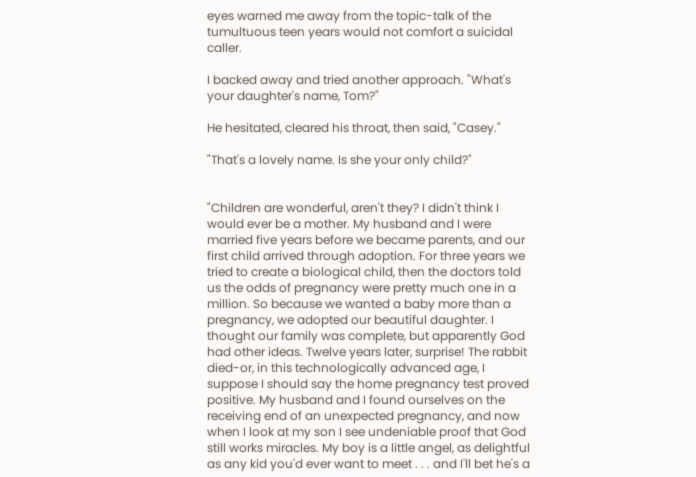eyes warned me away from the topic-talk of the tumultuous teen years would not comfort a suicidal caller.

I backed away and tried another approach. "What's your daughter's name, Tom?"

He hesitated, cleared his throat, then said, "Casey."

"That's a lovely name. Is she your only child?"


"Children are wonderful, aren't they? I didn't think I would ever be a mother. My husband and I were married five years before we became parents, and our first child arrived through adoption. For three years we tried to create a biological child, then the doctors told us the odds of pregnancy were pretty much one in a million. So because we wanted a baby more than a pregnancy, we adopted our beautiful daughter. I thought our family was complete, but apparently God had other ideas. Twelve years later, surprise! The rabbit died-or, in this technologically advanced age, I suppose I should say the home pregnancy test proved positive. My husband and I found ourselves on the receiving end of an unexpected pregnancy, and now when I look at my son I see undeniable proof that God still works miracles. My boy is a little angel, as delightful as any kid you'd ever want to meet . . . and I'll bet he's a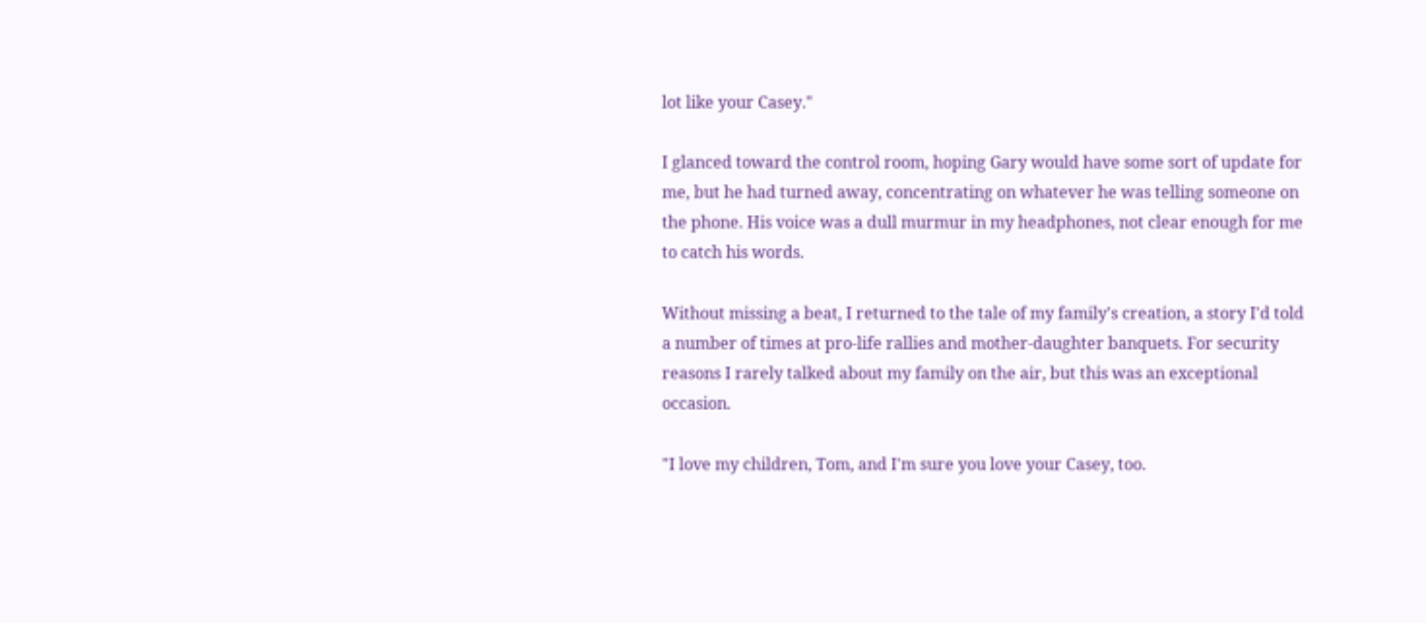lot like your Casey."

I glanced toward the control room, hoping Gary would have some sort of update for me, but he had turned away, concentrating on whatever he was telling someone on the phone. His voice was a dull murmur in my headphones, not clear enough for me to catch his words.

Without missing a beat, I returned to the tale of my family's creation, a story I'd told a number of times at pro-life rallies and mother-daughter banquets. For security reasons I rarely talked about my family on the air, but this was an exceptional occasion.

"I love my children, Tom, and I'm sure you love your Casey, too.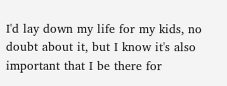I'd lay down my life for my kids, no doubt about it, but I know it's also important that I be there for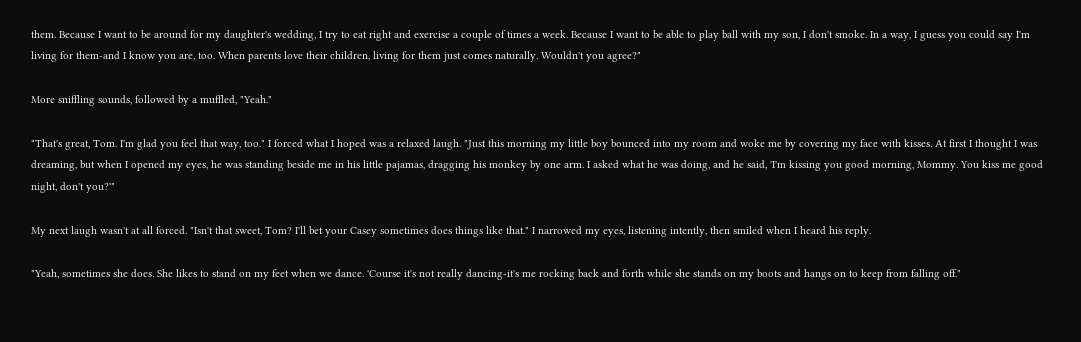them. Because I want to be around for my daughter's wedding, I try to eat right and exercise a couple of times a week. Because I want to be able to play ball with my son, I don't smoke. In a way, I guess you could say I'm living for them-and I know you are, too. When parents love their children, living for them just comes naturally. Wouldn't you agree?"

More sniffling sounds, followed by a muffled, "Yeah."

"That's great, Tom. I'm glad you feel that way, too." I forced what I hoped was a relaxed laugh. "Just this morning my little boy bounced into my room and woke me by covering my face with kisses. At first I thought I was dreaming, but when I opened my eyes, he was standing beside me in his little pajamas, dragging his monkey by one arm. I asked what he was doing, and he said, 'I'm kissing you good morning, Mommy. You kiss me good night, don't you?'"

My next laugh wasn't at all forced. "Isn't that sweet, Tom? I'll bet your Casey sometimes does things like that." I narrowed my eyes, listening intently, then smiled when I heard his reply.

"Yeah, sometimes she does. She likes to stand on my feet when we dance. 'Course it's not really dancing-it's me rocking back and forth while she stands on my boots and hangs on to keep from falling off."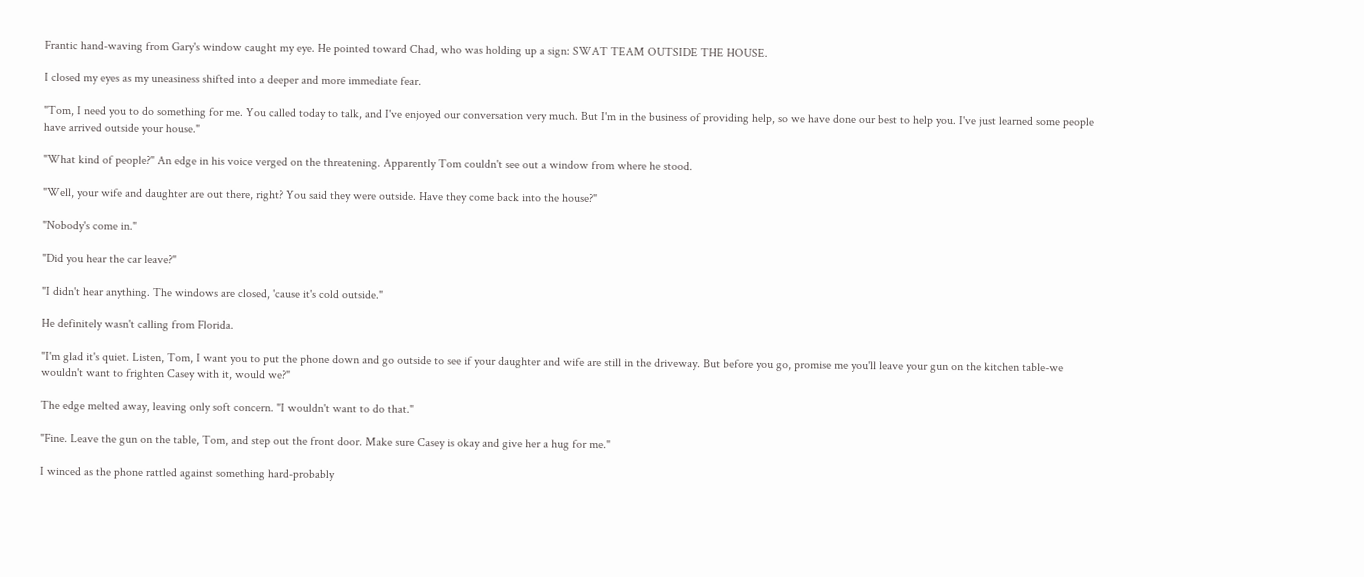Frantic hand-waving from Gary's window caught my eye. He pointed toward Chad, who was holding up a sign: SWAT TEAM OUTSIDE THE HOUSE.

I closed my eyes as my uneasiness shifted into a deeper and more immediate fear.

"Tom, I need you to do something for me. You called today to talk, and I've enjoyed our conversation very much. But I'm in the business of providing help, so we have done our best to help you. I've just learned some people have arrived outside your house."

"What kind of people?" An edge in his voice verged on the threatening. Apparently Tom couldn't see out a window from where he stood.

"Well, your wife and daughter are out there, right? You said they were outside. Have they come back into the house?"

"Nobody's come in."

"Did you hear the car leave?"

"I didn't hear anything. The windows are closed, 'cause it's cold outside."

He definitely wasn't calling from Florida.

"I'm glad it's quiet. Listen, Tom, I want you to put the phone down and go outside to see if your daughter and wife are still in the driveway. But before you go, promise me you'll leave your gun on the kitchen table-we wouldn't want to frighten Casey with it, would we?"

The edge melted away, leaving only soft concern. "I wouldn't want to do that."

"Fine. Leave the gun on the table, Tom, and step out the front door. Make sure Casey is okay and give her a hug for me."

I winced as the phone rattled against something hard-probably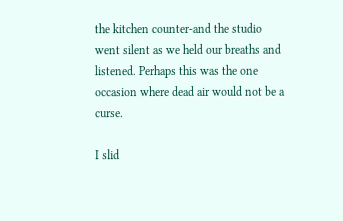the kitchen counter-and the studio went silent as we held our breaths and listened. Perhaps this was the one occasion where dead air would not be a curse.

I slid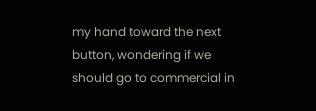my hand toward the next button, wondering if we should go to commercial in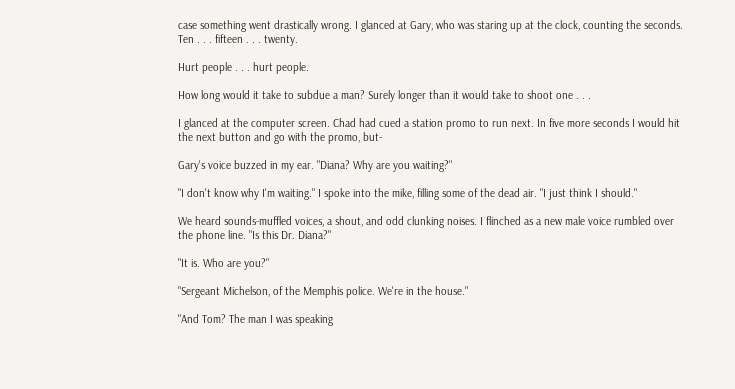case something went drastically wrong. I glanced at Gary, who was staring up at the clock, counting the seconds. Ten . . . fifteen . . . twenty.

Hurt people . . . hurt people.

How long would it take to subdue a man? Surely longer than it would take to shoot one . . .

I glanced at the computer screen. Chad had cued a station promo to run next. In five more seconds I would hit the next button and go with the promo, but-

Gary's voice buzzed in my ear. "Diana? Why are you waiting?"

"I don't know why I'm waiting." I spoke into the mike, filling some of the dead air. "I just think I should."

We heard sounds-muffled voices, a shout, and odd clunking noises. I flinched as a new male voice rumbled over the phone line. "Is this Dr. Diana?"

"It is. Who are you?"

"Sergeant Michelson, of the Memphis police. We're in the house."

"And Tom? The man I was speaking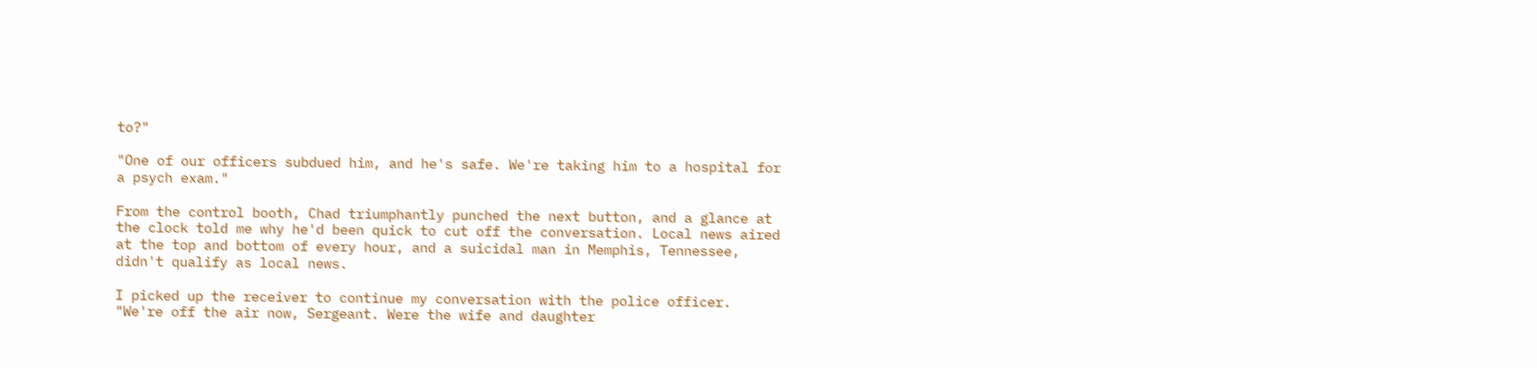to?"

"One of our officers subdued him, and he's safe. We're taking him to a hospital for a psych exam."

From the control booth, Chad triumphantly punched the next button, and a glance at the clock told me why he'd been quick to cut off the conversation. Local news aired at the top and bottom of every hour, and a suicidal man in Memphis, Tennessee, didn't qualify as local news.

I picked up the receiver to continue my conversation with the police officer. "We're off the air now, Sergeant. Were the wife and daughter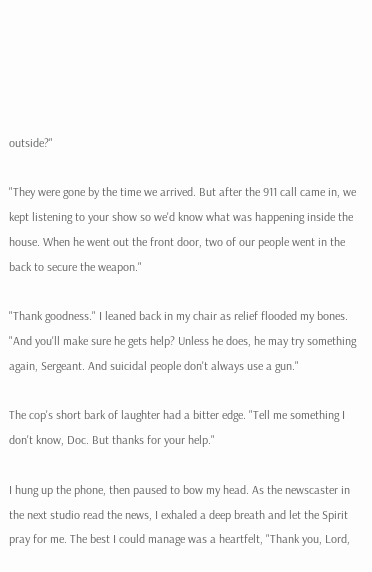outside?"

"They were gone by the time we arrived. But after the 911 call came in, we kept listening to your show so we'd know what was happening inside the house. When he went out the front door, two of our people went in the back to secure the weapon."

"Thank goodness." I leaned back in my chair as relief flooded my bones. "And you'll make sure he gets help? Unless he does, he may try something again, Sergeant. And suicidal people don't always use a gun."

The cop's short bark of laughter had a bitter edge. "Tell me something I don't know, Doc. But thanks for your help."

I hung up the phone, then paused to bow my head. As the newscaster in the next studio read the news, I exhaled a deep breath and let the Spirit pray for me. The best I could manage was a heartfelt, "Thank you, Lord,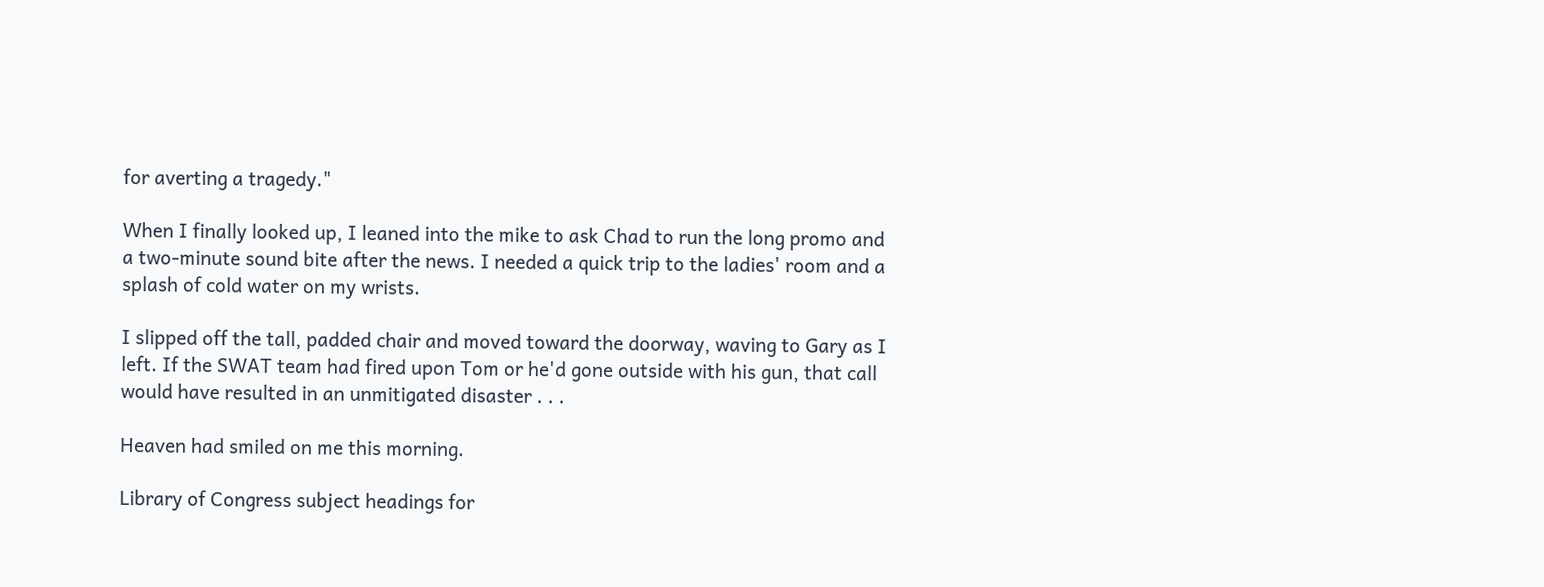for averting a tragedy."

When I finally looked up, I leaned into the mike to ask Chad to run the long promo and a two-minute sound bite after the news. I needed a quick trip to the ladies' room and a splash of cold water on my wrists.

I slipped off the tall, padded chair and moved toward the doorway, waving to Gary as I left. If the SWAT team had fired upon Tom or he'd gone outside with his gun, that call would have resulted in an unmitigated disaster . . .

Heaven had smiled on me this morning.

Library of Congress subject headings for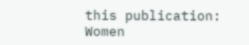this publication:
Women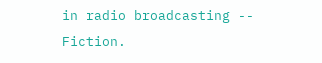in radio broadcasting -- Fiction.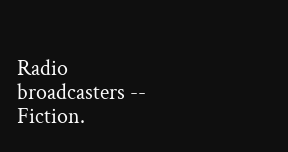Radio broadcasters -- Fiction.